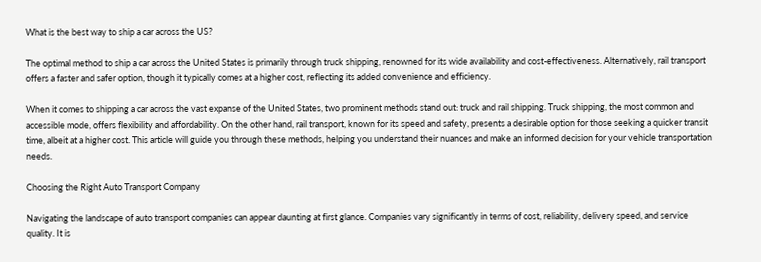What is the best way to ship a car across the US?

The optimal method to ship a car across the United States is primarily through truck shipping, renowned for its wide availability and cost-effectiveness. Alternatively, rail transport offers a faster and safer option, though it typically comes at a higher cost, reflecting its added convenience and efficiency.

When it comes to shipping a car across the vast expanse of the United States, two prominent methods stand out: truck and rail shipping. Truck shipping, the most common and accessible mode, offers flexibility and affordability. On the other hand, rail transport, known for its speed and safety, presents a desirable option for those seeking a quicker transit time, albeit at a higher cost. This article will guide you through these methods, helping you understand their nuances and make an informed decision for your vehicle transportation needs.

Choosing the Right Auto Transport Company

Navigating the landscape of auto transport companies can appear daunting at first glance. Companies vary significantly in terms of cost, reliability, delivery speed, and service quality. It is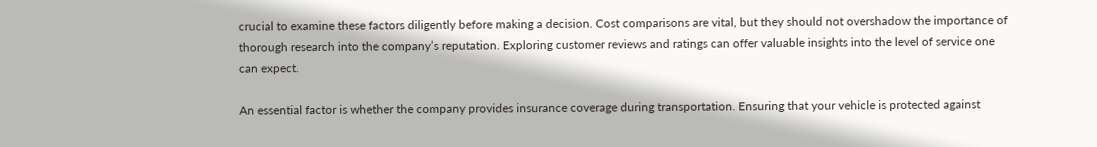crucial to examine these factors diligently before making a decision. Cost comparisons are vital, but they should not overshadow the importance of thorough research into the company’s reputation. Exploring customer reviews and ratings can offer valuable insights into the level of service one can expect.

An essential factor is whether the company provides insurance coverage during transportation. Ensuring that your vehicle is protected against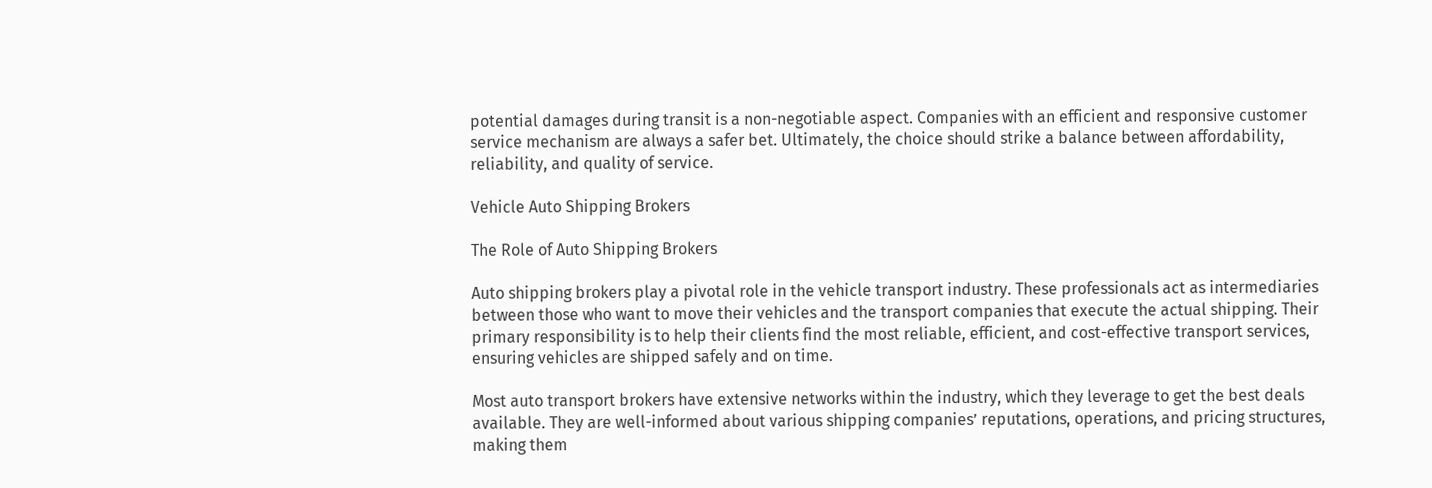potential damages during transit is a non-negotiable aspect. Companies with an efficient and responsive customer service mechanism are always a safer bet. Ultimately, the choice should strike a balance between affordability, reliability, and quality of service.

Vehicle Auto Shipping Brokers

The Role of Auto Shipping Brokers

Auto shipping brokers play a pivotal role in the vehicle transport industry. These professionals act as intermediaries between those who want to move their vehicles and the transport companies that execute the actual shipping. Their primary responsibility is to help their clients find the most reliable, efficient, and cost-effective transport services, ensuring vehicles are shipped safely and on time.

Most auto transport brokers have extensive networks within the industry, which they leverage to get the best deals available. They are well-informed about various shipping companies’ reputations, operations, and pricing structures, making them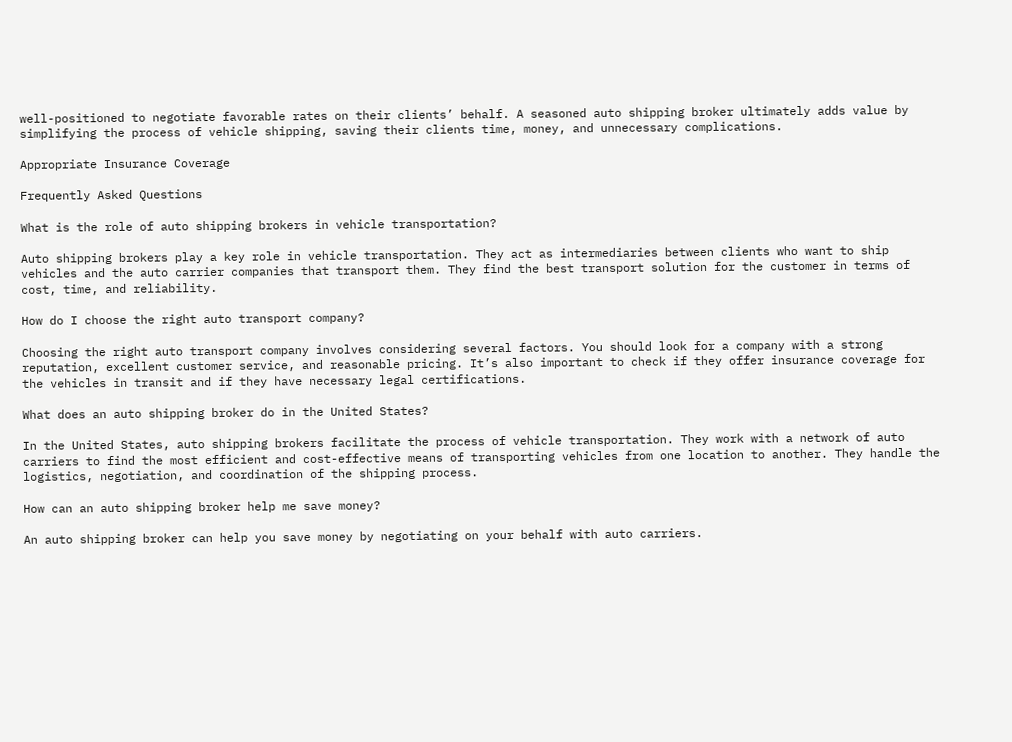well-positioned to negotiate favorable rates on their clients’ behalf. A seasoned auto shipping broker ultimately adds value by simplifying the process of vehicle shipping, saving their clients time, money, and unnecessary complications.

Appropriate Insurance Coverage

Frequently Asked Questions

What is the role of auto shipping brokers in vehicle transportation?

Auto shipping brokers play a key role in vehicle transportation. They act as intermediaries between clients who want to ship vehicles and the auto carrier companies that transport them. They find the best transport solution for the customer in terms of cost, time, and reliability.

How do I choose the right auto transport company?

Choosing the right auto transport company involves considering several factors. You should look for a company with a strong reputation, excellent customer service, and reasonable pricing. It’s also important to check if they offer insurance coverage for the vehicles in transit and if they have necessary legal certifications.

What does an auto shipping broker do in the United States?

In the United States, auto shipping brokers facilitate the process of vehicle transportation. They work with a network of auto carriers to find the most efficient and cost-effective means of transporting vehicles from one location to another. They handle the logistics, negotiation, and coordination of the shipping process.

How can an auto shipping broker help me save money?

An auto shipping broker can help you save money by negotiating on your behalf with auto carriers.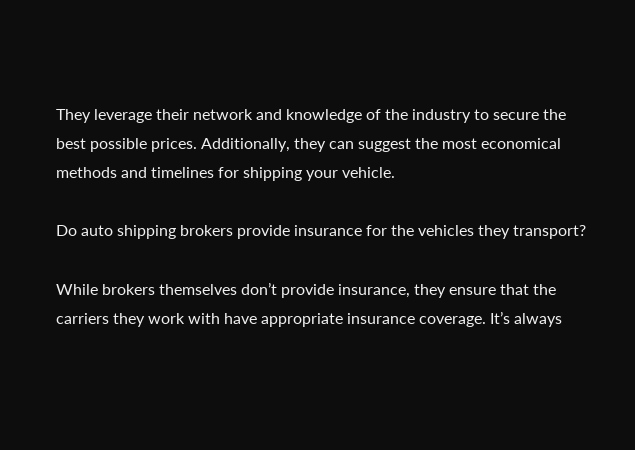They leverage their network and knowledge of the industry to secure the best possible prices. Additionally, they can suggest the most economical methods and timelines for shipping your vehicle.

Do auto shipping brokers provide insurance for the vehicles they transport?

While brokers themselves don’t provide insurance, they ensure that the carriers they work with have appropriate insurance coverage. It’s always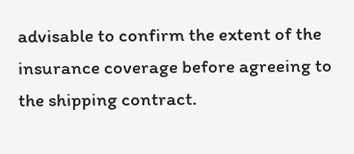advisable to confirm the extent of the insurance coverage before agreeing to the shipping contract.